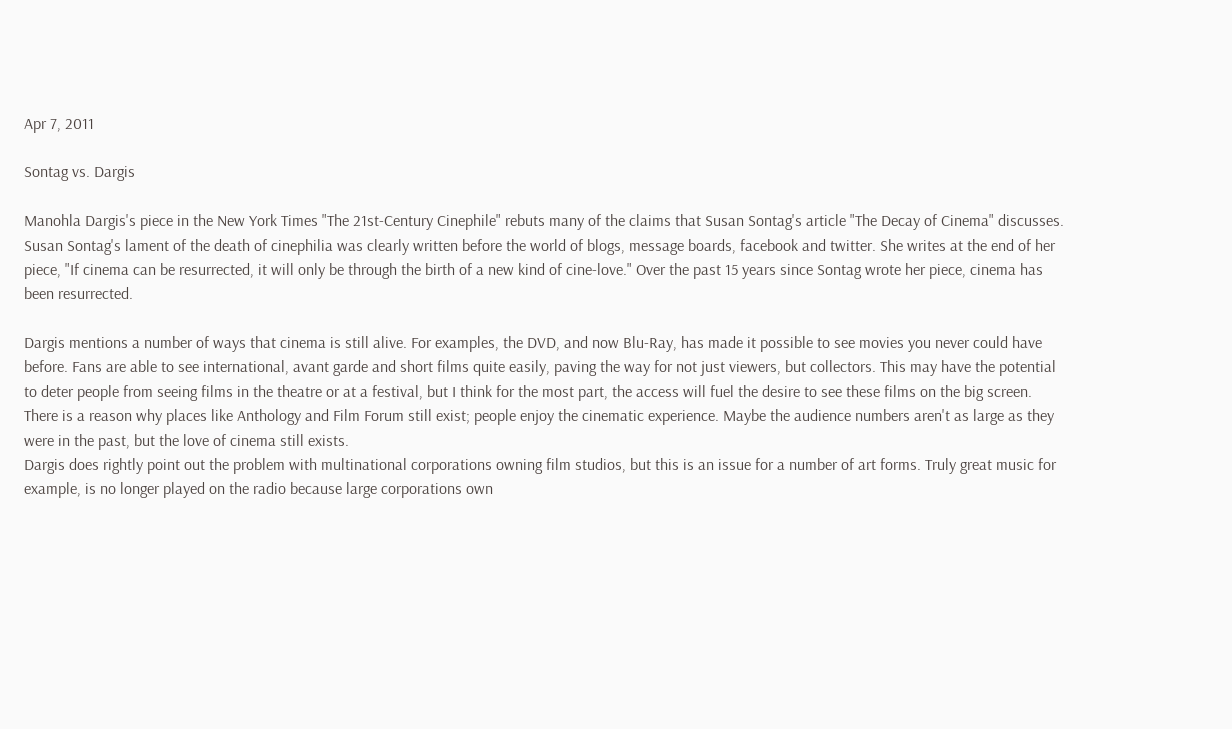Apr 7, 2011

Sontag vs. Dargis

Manohla Dargis's piece in the New York Times "The 21st-Century Cinephile" rebuts many of the claims that Susan Sontag's article "The Decay of Cinema" discusses. Susan Sontag's lament of the death of cinephilia was clearly written before the world of blogs, message boards, facebook and twitter. She writes at the end of her piece, "If cinema can be resurrected, it will only be through the birth of a new kind of cine-love." Over the past 15 years since Sontag wrote her piece, cinema has been resurrected.

Dargis mentions a number of ways that cinema is still alive. For examples, the DVD, and now Blu-Ray, has made it possible to see movies you never could have before. Fans are able to see international, avant garde and short films quite easily, paving the way for not just viewers, but collectors. This may have the potential to deter people from seeing films in the theatre or at a festival, but I think for the most part, the access will fuel the desire to see these films on the big screen. There is a reason why places like Anthology and Film Forum still exist; people enjoy the cinematic experience. Maybe the audience numbers aren't as large as they were in the past, but the love of cinema still exists.
Dargis does rightly point out the problem with multinational corporations owning film studios, but this is an issue for a number of art forms. Truly great music for example, is no longer played on the radio because large corporations own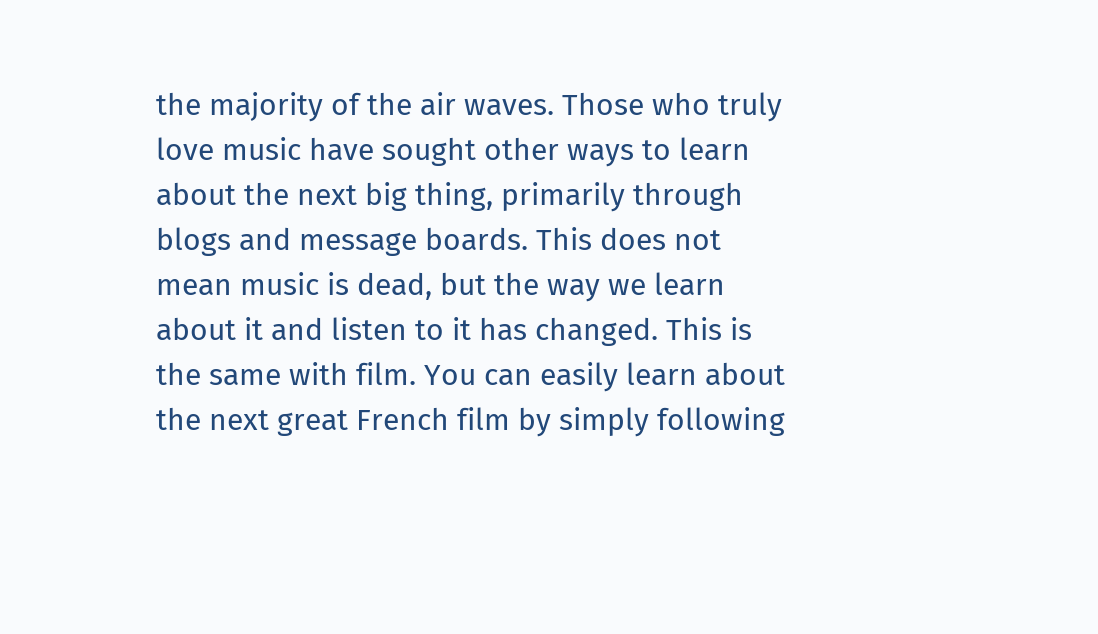the majority of the air waves. Those who truly love music have sought other ways to learn about the next big thing, primarily through blogs and message boards. This does not mean music is dead, but the way we learn about it and listen to it has changed. This is the same with film. You can easily learn about the next great French film by simply following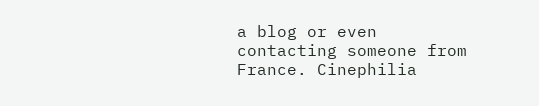a blog or even contacting someone from France. Cinephilia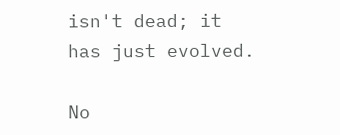isn't dead; it has just evolved.

No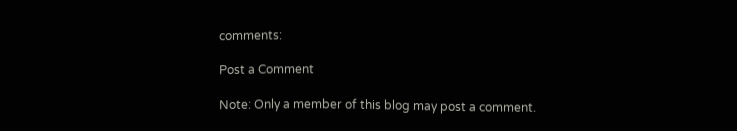comments:

Post a Comment

Note: Only a member of this blog may post a comment.